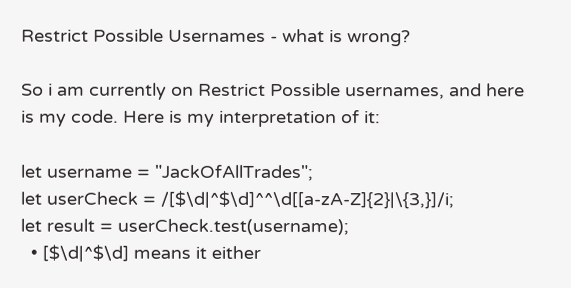Restrict Possible Usernames - what is wrong?

So i am currently on Restrict Possible usernames, and here is my code. Here is my interpretation of it:

let username = "JackOfAllTrades";
let userCheck = /[$\d|^$\d]^^\d[[a-zA-Z]{2}|\{3,}]/i;
let result = userCheck.test(username);
  • [$\d|^$\d] means it either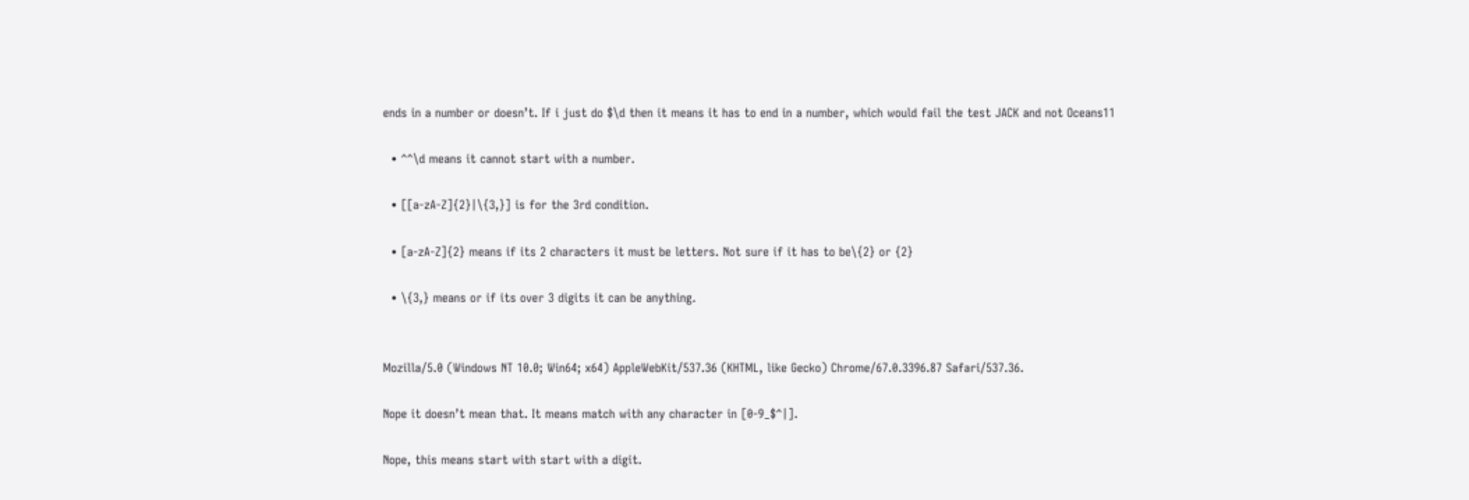ends in a number or doesn’t. If i just do $\d then it means it has to end in a number, which would fail the test JACK and not Oceans11

  • ^^\d means it cannot start with a number.

  • [[a-zA-Z]{2}|\{3,}] is for the 3rd condition.

  • [a-zA-Z]{2} means if its 2 characters it must be letters. Not sure if it has to be\{2} or {2}

  • \{3,} means or if its over 3 digits it can be anything.


Mozilla/5.0 (Windows NT 10.0; Win64; x64) AppleWebKit/537.36 (KHTML, like Gecko) Chrome/67.0.3396.87 Safari/537.36.

Nope it doesn’t mean that. It means match with any character in [0-9_$^|].

Nope, this means start with start with a digit.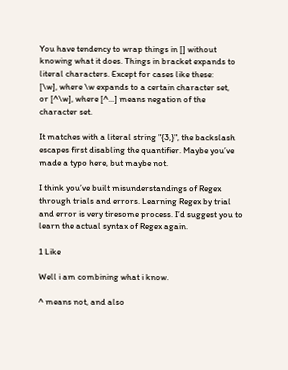You have tendency to wrap things in [] without knowing what it does. Things in bracket expands to literal characters. Except for cases like these:
[\w], where \w expands to a certain character set,
or [^\w], where [^...] means negation of the character set.

It matches with a literal string "{3,}", the backslash escapes first disabling the quantifier. Maybe you’ve made a typo here, but maybe not.

I think you’ve built misunderstandings of Regex through trials and errors. Learning Regex by trial and error is very tiresome process. I’d suggest you to learn the actual syntax of Regex again.

1 Like

Well i am combining what i know.

^ means not, and also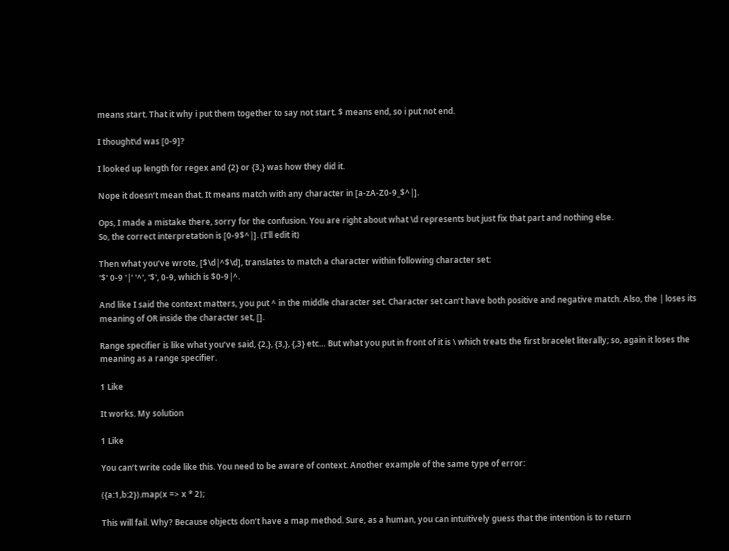means start. That it why i put them together to say not start. $ means end, so i put not end.

I thought\d was [0-9]?

I looked up length for regex and {2} or {3,} was how they did it.

Nope it doesn’t mean that. It means match with any character in [a-zA-Z0-9_$^|].

Ops, I made a mistake there, sorry for the confusion. You are right about what \d represents but just fix that part and nothing else.
So, the correct interpretation is [0-9$^|]. (I’ll edit it)

Then what you’ve wrote, [$\d|^$\d], translates to match a character within following character set:
'$' 0-9 '|' '^', '$', 0-9, which is $0-9|^.

And like I said the context matters, you put ^ in the middle character set. Character set can’t have both positive and negative match. Also, the | loses its meaning of OR inside the character set, [].

Range specifier is like what you’ve said, {2,}, {3,}, {,3} etc… But what you put in front of it is \ which treats the first bracelet literally; so, again it loses the meaning as a range specifier.

1 Like

It works. My solution

1 Like

You can’t write code like this. You need to be aware of context. Another example of the same type of error:

({a:1,b:2}).map(x => x * 2);

This will fail. Why? Because objects don’t have a map method. Sure, as a human, you can intuitively guess that the intention is to return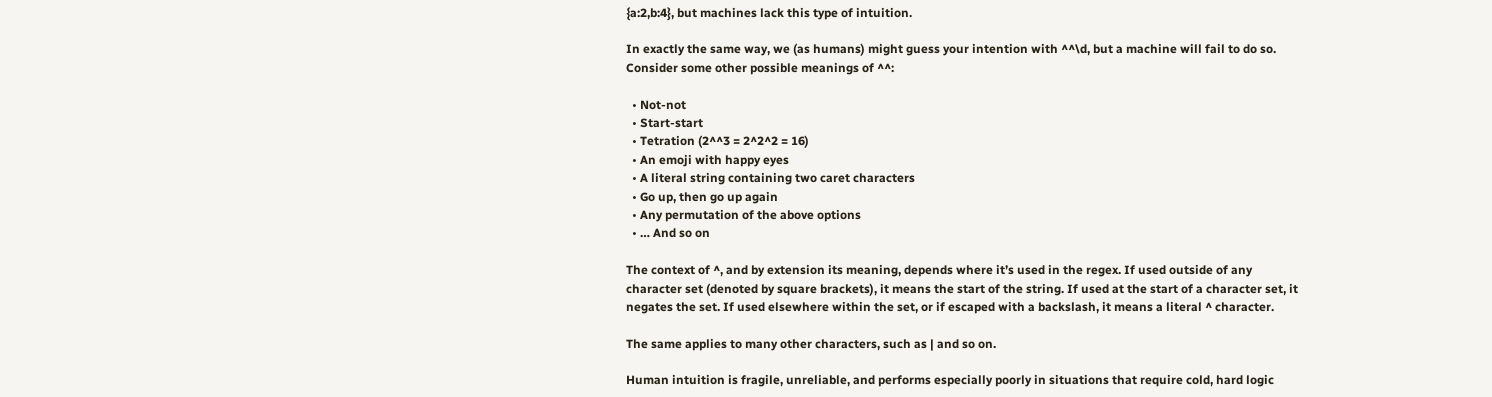{a:2,b:4}, but machines lack this type of intuition.

In exactly the same way, we (as humans) might guess your intention with ^^\d, but a machine will fail to do so. Consider some other possible meanings of ^^:

  • Not-not
  • Start-start
  • Tetration (2^^3 = 2^2^2 = 16)
  • An emoji with happy eyes
  • A literal string containing two caret characters
  • Go up, then go up again
  • Any permutation of the above options
  • … And so on

The context of ^, and by extension its meaning, depends where it’s used in the regex. If used outside of any character set (denoted by square brackets), it means the start of the string. If used at the start of a character set, it negates the set. If used elsewhere within the set, or if escaped with a backslash, it means a literal ^ character.

The same applies to many other characters, such as | and so on.

Human intuition is fragile, unreliable, and performs especially poorly in situations that require cold, hard logic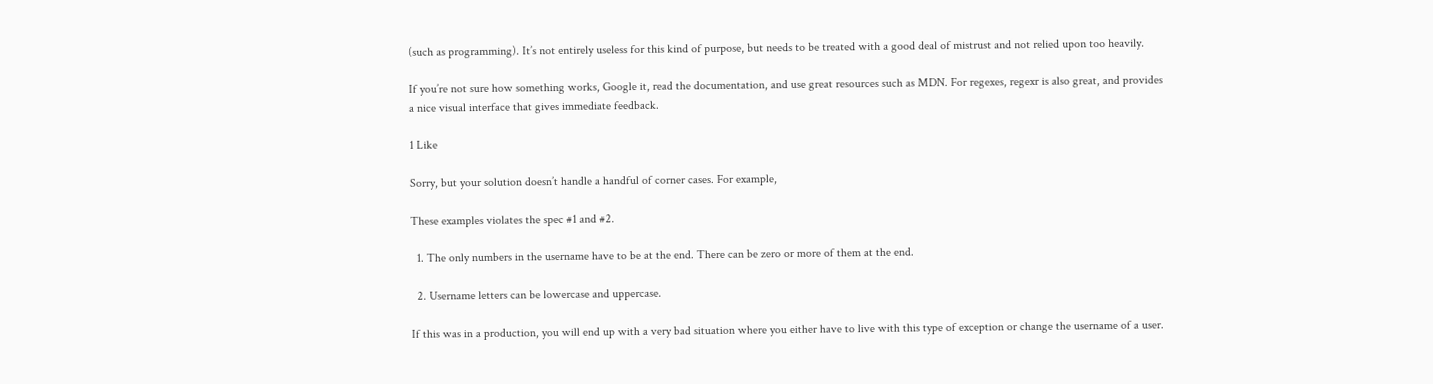(such as programming). It’s not entirely useless for this kind of purpose, but needs to be treated with a good deal of mistrust and not relied upon too heavily.

If you’re not sure how something works, Google it, read the documentation, and use great resources such as MDN. For regexes, regexr is also great, and provides a nice visual interface that gives immediate feedback.

1 Like

Sorry, but your solution doesn’t handle a handful of corner cases. For example,

These examples violates the spec #1 and #2.

  1. The only numbers in the username have to be at the end. There can be zero or more of them at the end.

  2. Username letters can be lowercase and uppercase.

If this was in a production, you will end up with a very bad situation where you either have to live with this type of exception or change the username of a user.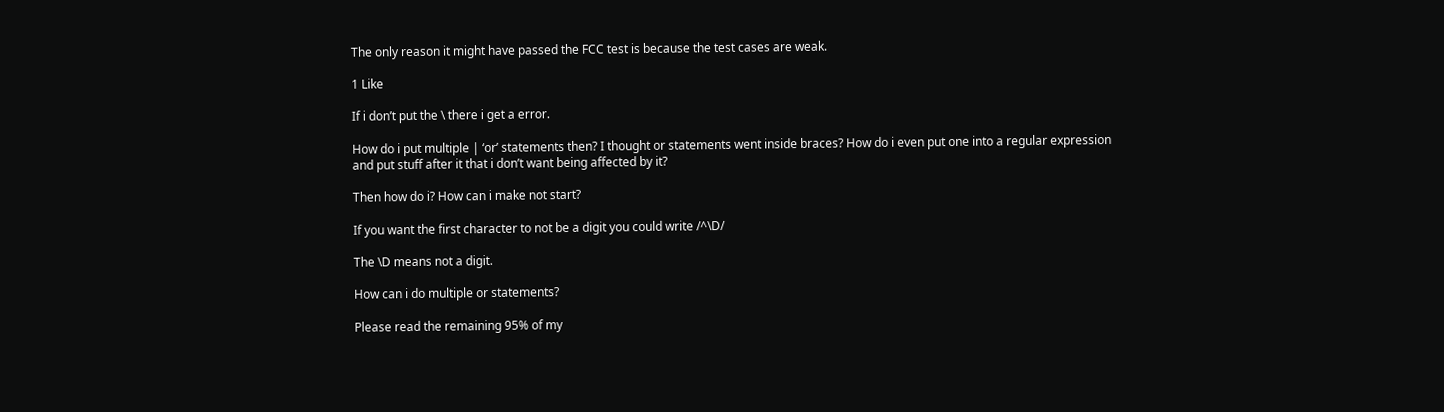The only reason it might have passed the FCC test is because the test cases are weak.

1 Like

If i don’t put the \ there i get a error.

How do i put multiple | ‘or’ statements then? I thought or statements went inside braces? How do i even put one into a regular expression and put stuff after it that i don’t want being affected by it?

Then how do i? How can i make not start?

If you want the first character to not be a digit you could write /^\D/

The \D means not a digit.

How can i do multiple or statements?

Please read the remaining 95% of my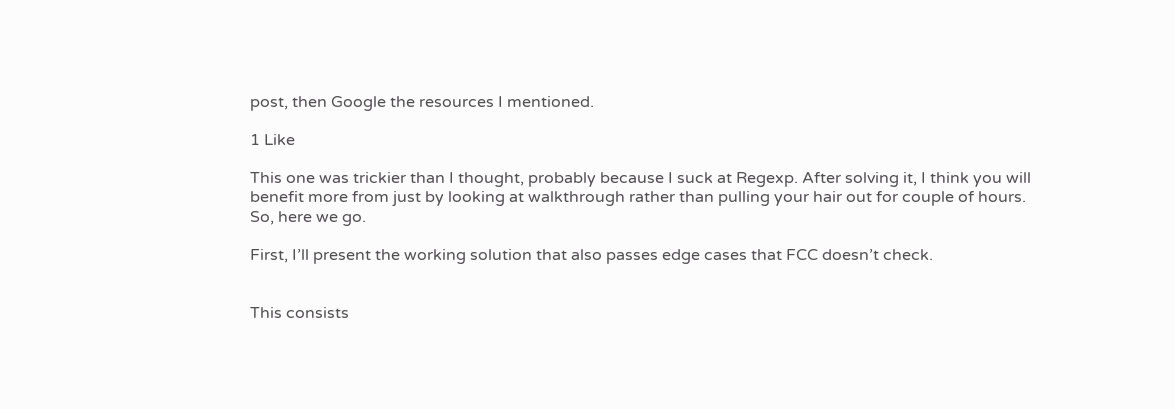post, then Google the resources I mentioned.

1 Like

This one was trickier than I thought, probably because I suck at Regexp. After solving it, I think you will benefit more from just by looking at walkthrough rather than pulling your hair out for couple of hours. So, here we go.

First, I’ll present the working solution that also passes edge cases that FCC doesn’t check.


This consists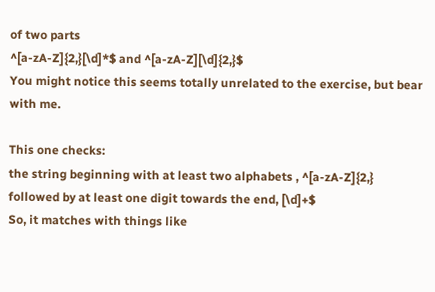of two parts
^[a-zA-Z]{2,}[\d]*$ and ^[a-zA-Z][\d]{2,}$
You might notice this seems totally unrelated to the exercise, but bear with me.

This one checks:
the string beginning with at least two alphabets , ^[a-zA-Z]{2,}
followed by at least one digit towards the end, [\d]+$
So, it matches with things like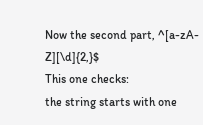Now the second part, ^[a-zA-Z][\d]{2,}$
This one checks:
the string starts with one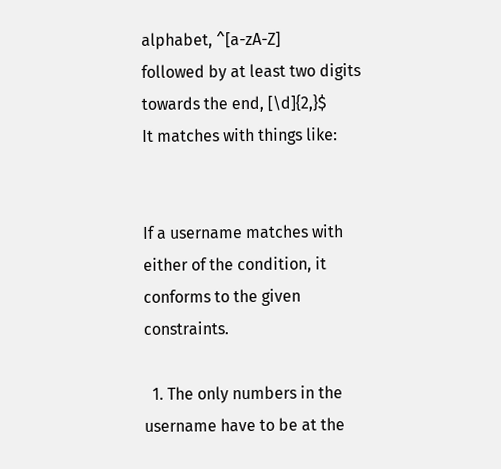alphabet, ^[a-zA-Z]
followed by at least two digits towards the end, [\d]{2,}$
It matches with things like:


If a username matches with either of the condition, it conforms to the given constraints.

  1. The only numbers in the username have to be at the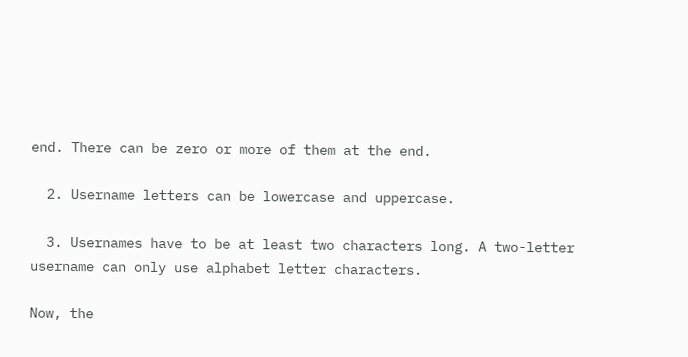end. There can be zero or more of them at the end.

  2. Username letters can be lowercase and uppercase.

  3. Usernames have to be at least two characters long. A two-letter username can only use alphabet letter characters.

Now, the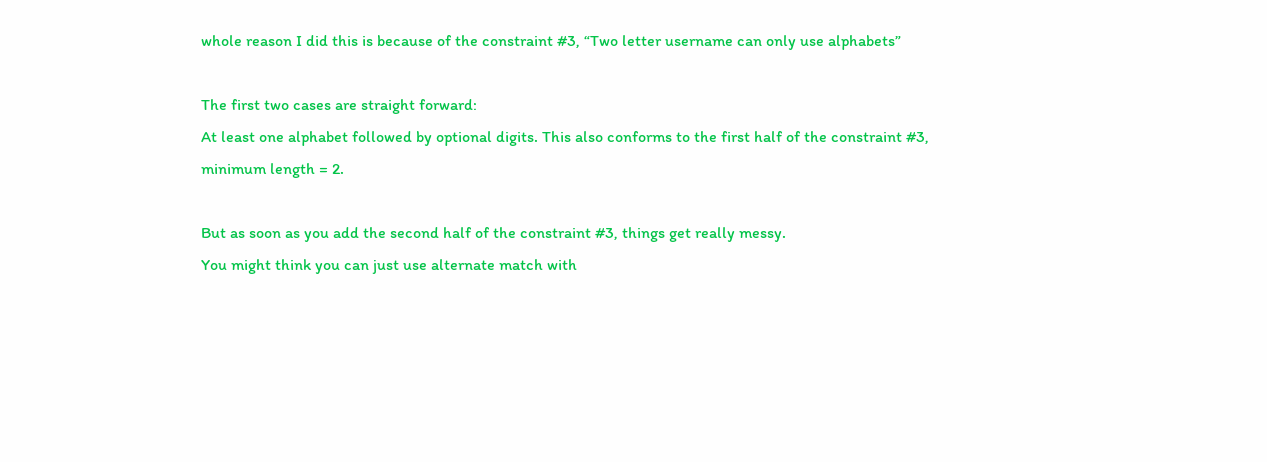whole reason I did this is because of the constraint #3, “Two letter username can only use alphabets”

The first two cases are straight forward:
At least one alphabet followed by optional digits. This also conforms to the first half of the constraint #3, minimum length = 2.

But as soon as you add the second half of the constraint #3, things get really messy.
You might think you can just use alternate match with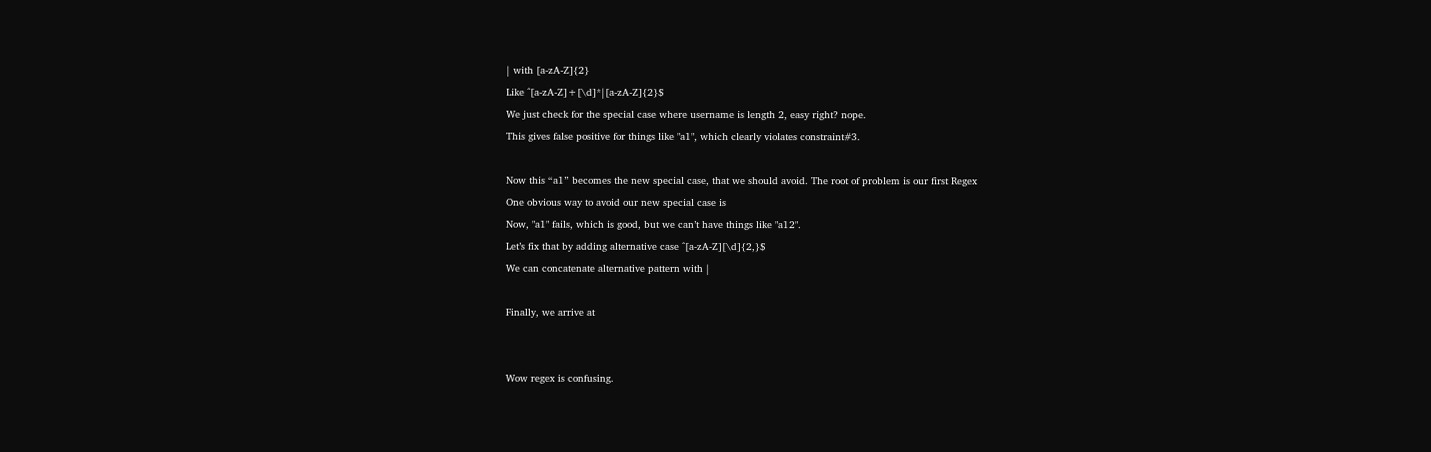| with [a-zA-Z]{2}
Like ^[a-zA-Z]+[\d]*|[a-zA-Z]{2}$
We just check for the special case where username is length 2, easy right? nope.
This gives false positive for things like "a1", which clearly violates constraint#3.

Now this “a1” becomes the new special case, that we should avoid. The root of problem is our first Regex
One obvious way to avoid our new special case is
Now, "a1" fails, which is good, but we can’t have things like "a12".
Let’s fix that by adding alternative case ^[a-zA-Z][\d]{2,}$
We can concatenate alternative pattern with |

Finally, we arrive at


Wow regex is confusing.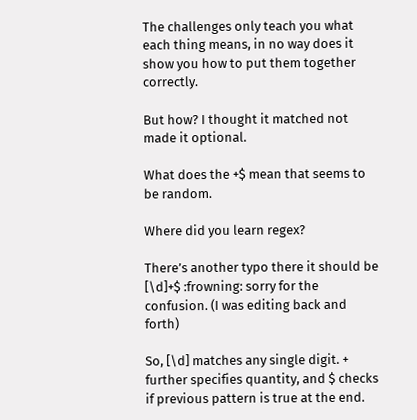The challenges only teach you what each thing means, in no way does it show you how to put them together correctly.

But how? I thought it matched not made it optional.

What does the +$ mean that seems to be random.

Where did you learn regex?

There’s another typo there it should be [\d]+$ :frowning: sorry for the confusion. (I was editing back and forth)

So, [\d] matches any single digit. + further specifies quantity, and $ checks if previous pattern is true at the end.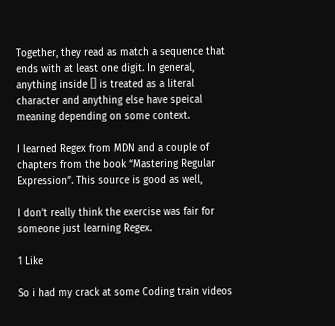Together, they read as match a sequence that ends with at least one digit. In general, anything inside [] is treated as a literal character and anything else have speical meaning depending on some context.

I learned Regex from MDN and a couple of chapters from the book “Mastering Regular Expression”. This source is good as well,

I don’t really think the exercise was fair for someone just learning Regex.

1 Like

So i had my crack at some Coding train videos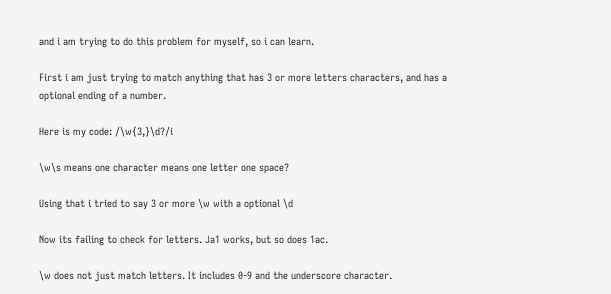and i am trying to do this problem for myself, so i can learn.

First i am just trying to match anything that has 3 or more letters characters, and has a optional ending of a number.

Here is my code: /\w{3,}\d?/i

\w\s means one character means one letter one space?

Using that i tried to say 3 or more \w with a optional \d

Now its failing to check for letters. Ja1 works, but so does 1ac.

\w does not just match letters. It includes 0-9 and the underscore character.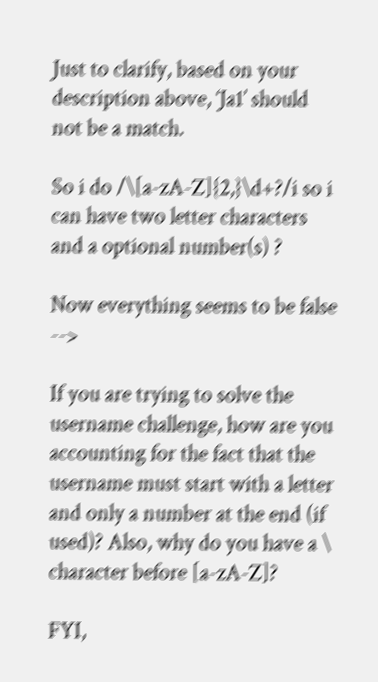Just to clarify, based on your description above, ‘Ja1’ should not be a match.

So i do /\[a-zA-Z]{2,}\d+?/i so i can have two letter characters and a optional number(s) ?

Now everything seems to be false -->

If you are trying to solve the username challenge, how are you accounting for the fact that the username must start with a letter and only a number at the end (if used)? Also, why do you have a \ character before [a-zA-Z]?

FYI,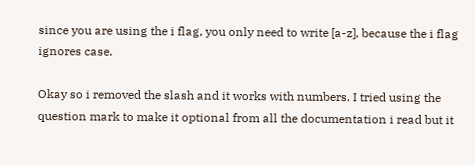since you are using the i flag, you only need to write [a-z], because the i flag ignores case.

Okay so i removed the slash and it works with numbers. I tried using the question mark to make it optional from all the documentation i read but it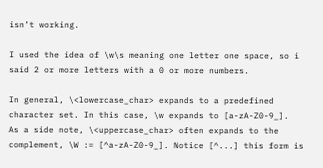isn’t working.

I used the idea of \w\s meaning one letter one space, so i said 2 or more letters with a 0 or more numbers.

In general, \<lowercase_char> expands to a predefined character set. In this case, \w expands to [a-zA-Z0-9_].
As a side note, \<uppercase_char> often expands to the complement, \W := [^a-zA-Z0-9_]. Notice [^...] this form is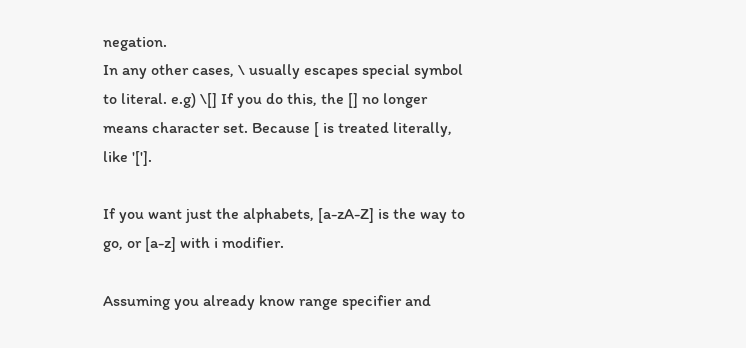negation.
In any other cases, \ usually escapes special symbol to literal. e.g) \[] If you do this, the [] no longer means character set. Because [ is treated literally, like '['].

If you want just the alphabets, [a-zA-Z] is the way to go, or [a-z] with i modifier.

Assuming you already know range specifier and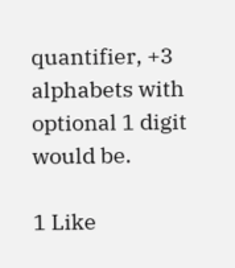quantifier, +3 alphabets with optional 1 digit would be.

1 Like